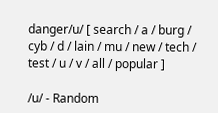danger/u/ [ search / a / burg / cyb / d / lain / mu / new / tech / test / u / v / all / popular ]

/u/ - Random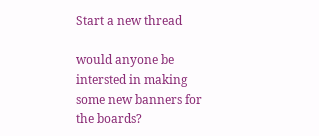Start a new thread

would anyone be intersted in making some new banners for the boards?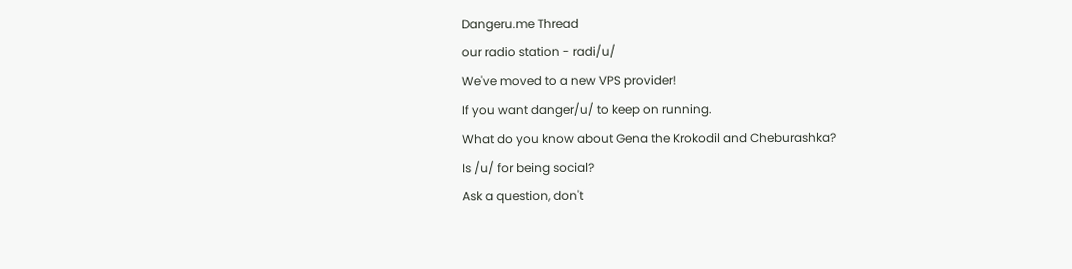Dangeru.me Thread
our radio station - radi/u/
We've moved to a new VPS provider!
If you want danger/u/ to keep on running.
What do you know about Gena the Krokodil and Cheburashka?
Is /u/ for being social?
Ask a question, don't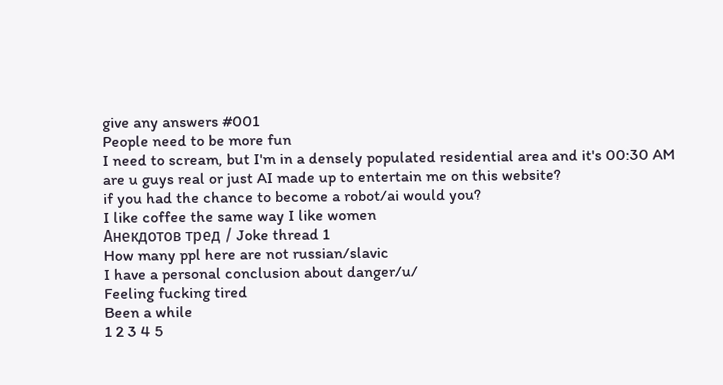give any answers #001
People need to be more fun
I need to scream, but I'm in a densely populated residential area and it's 00:30 AM
are u guys real or just AI made up to entertain me on this website?
if you had the chance to become a robot/ai would you?
I like coffee the same way I like women
Анекдотов тред / Joke thread 1
How many ppl here are not russian/slavic
I have a personal conclusion about danger/u/
Feeling fucking tired
Been a while
1 2 3 4 5